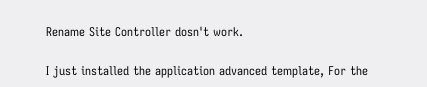Rename Site Controller dosn't work.

I just installed the application advanced template, For the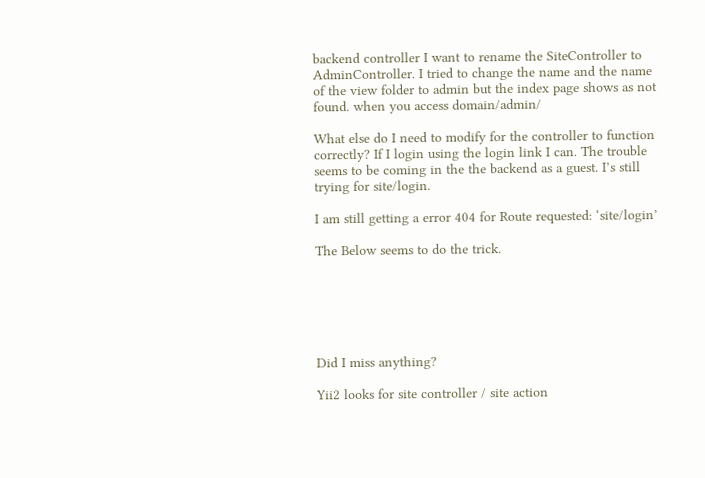backend controller I want to rename the SiteController to AdminController. I tried to change the name and the name of the view folder to admin but the index page shows as not found. when you access domain/admin/

What else do I need to modify for the controller to function correctly? If I login using the login link I can. The trouble seems to be coming in the the backend as a guest. I’s still trying for site/login.

I am still getting a error 404 for Route requested: ‘site/login’

The Below seems to do the trick.






Did I miss anything?

Yii2 looks for site controller / site action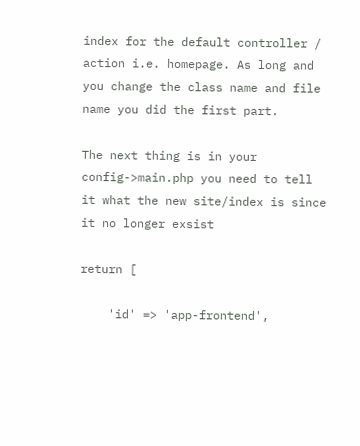index for the default controller / action i.e. homepage. As long and you change the class name and file name you did the first part.

The next thing is in your config->main.php you need to tell it what the new site/index is since it no longer exsist

return [

    'id' => 'app-frontend',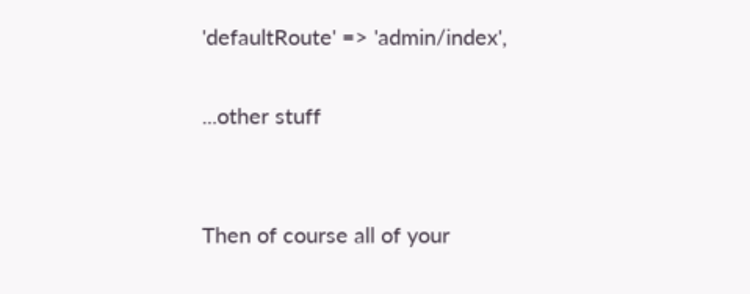'defaultRoute' => 'admin/index',

...other stuff


Then of course all of your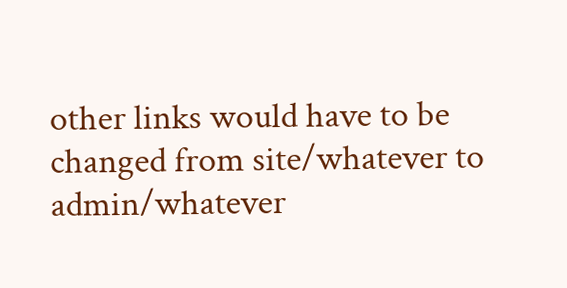other links would have to be changed from site/whatever to admin/whatever